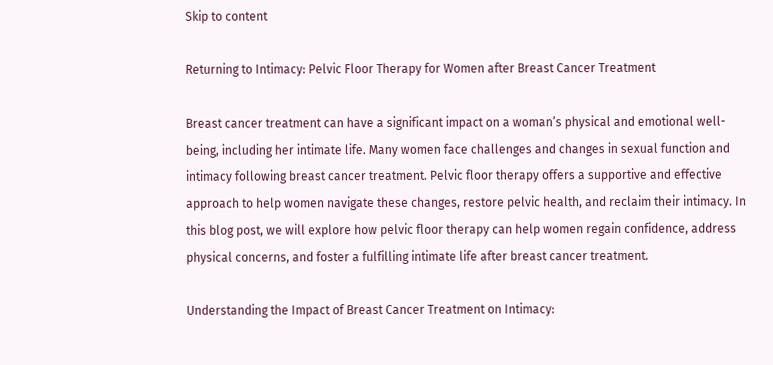Skip to content

Returning to Intimacy: Pelvic Floor Therapy for Women after Breast Cancer Treatment

Breast cancer treatment can have a significant impact on a woman’s physical and emotional well-being, including her intimate life. Many women face challenges and changes in sexual function and intimacy following breast cancer treatment. Pelvic floor therapy offers a supportive and effective approach to help women navigate these changes, restore pelvic health, and reclaim their intimacy. In this blog post, we will explore how pelvic floor therapy can help women regain confidence, address physical concerns, and foster a fulfilling intimate life after breast cancer treatment.

Understanding the Impact of Breast Cancer Treatment on Intimacy: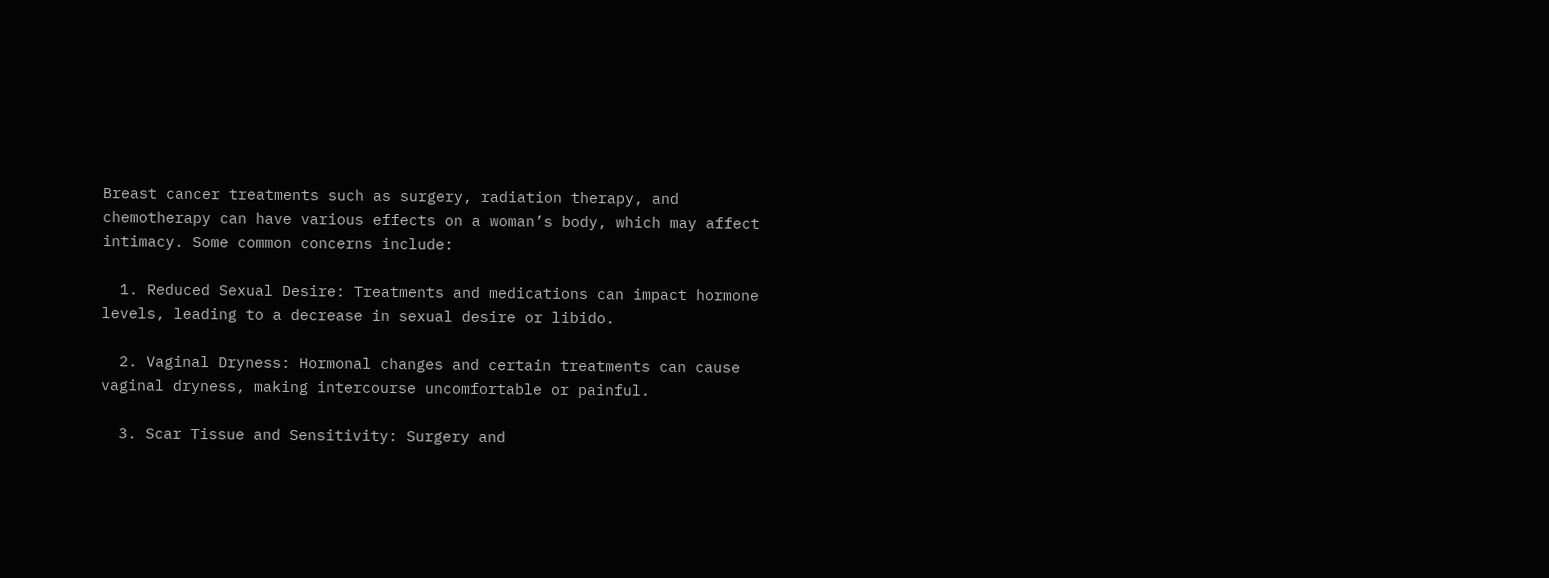Breast cancer treatments such as surgery, radiation therapy, and chemotherapy can have various effects on a woman’s body, which may affect intimacy. Some common concerns include:

  1. Reduced Sexual Desire: Treatments and medications can impact hormone levels, leading to a decrease in sexual desire or libido.

  2. Vaginal Dryness: Hormonal changes and certain treatments can cause vaginal dryness, making intercourse uncomfortable or painful.

  3. Scar Tissue and Sensitivity: Surgery and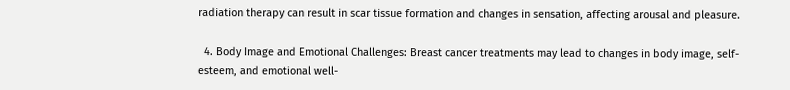radiation therapy can result in scar tissue formation and changes in sensation, affecting arousal and pleasure.

  4. Body Image and Emotional Challenges: Breast cancer treatments may lead to changes in body image, self-esteem, and emotional well-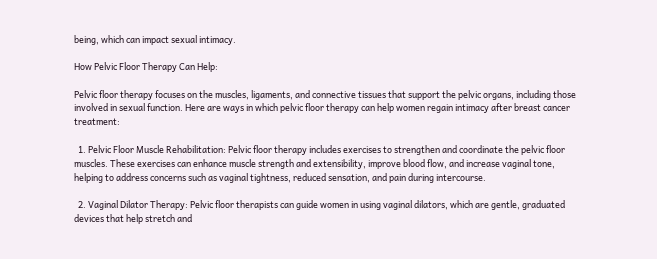being, which can impact sexual intimacy.

How Pelvic Floor Therapy Can Help:

Pelvic floor therapy focuses on the muscles, ligaments, and connective tissues that support the pelvic organs, including those involved in sexual function. Here are ways in which pelvic floor therapy can help women regain intimacy after breast cancer treatment:

  1. Pelvic Floor Muscle Rehabilitation: Pelvic floor therapy includes exercises to strengthen and coordinate the pelvic floor muscles. These exercises can enhance muscle strength and extensibility, improve blood flow, and increase vaginal tone, helping to address concerns such as vaginal tightness, reduced sensation, and pain during intercourse.

  2. Vaginal Dilator Therapy: Pelvic floor therapists can guide women in using vaginal dilators, which are gentle, graduated devices that help stretch and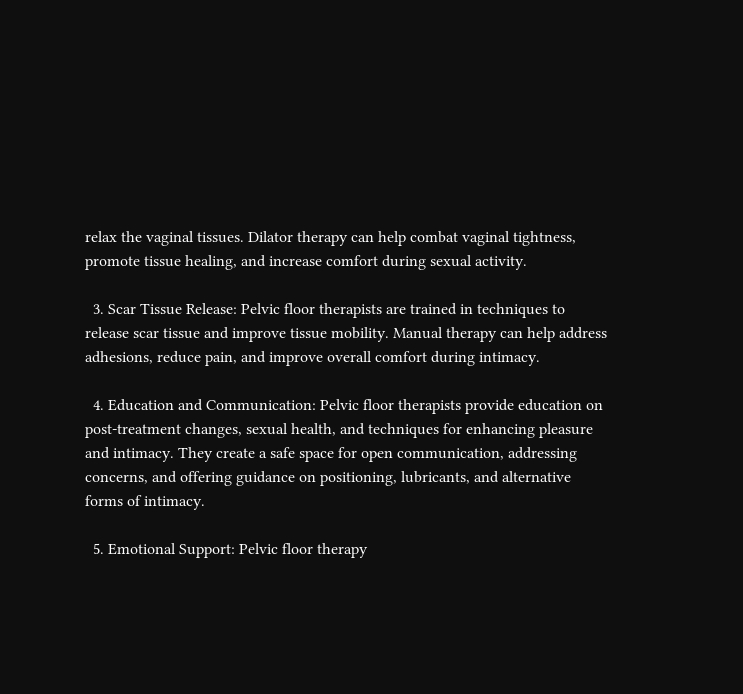relax the vaginal tissues. Dilator therapy can help combat vaginal tightness, promote tissue healing, and increase comfort during sexual activity.

  3. Scar Tissue Release: Pelvic floor therapists are trained in techniques to release scar tissue and improve tissue mobility. Manual therapy can help address adhesions, reduce pain, and improve overall comfort during intimacy.

  4. Education and Communication: Pelvic floor therapists provide education on post-treatment changes, sexual health, and techniques for enhancing pleasure and intimacy. They create a safe space for open communication, addressing concerns, and offering guidance on positioning, lubricants, and alternative forms of intimacy.

  5. Emotional Support: Pelvic floor therapy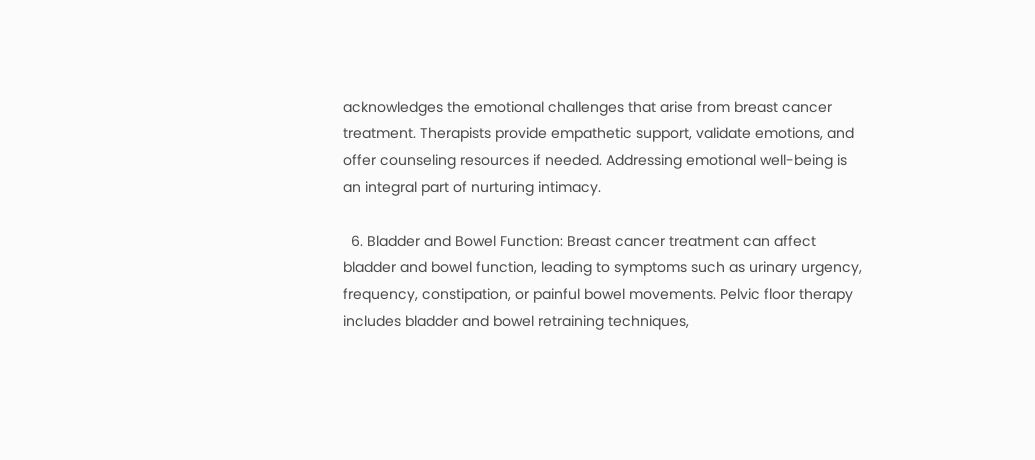acknowledges the emotional challenges that arise from breast cancer treatment. Therapists provide empathetic support, validate emotions, and offer counseling resources if needed. Addressing emotional well-being is an integral part of nurturing intimacy.

  6. Bladder and Bowel Function: Breast cancer treatment can affect bladder and bowel function, leading to symptoms such as urinary urgency, frequency, constipation, or painful bowel movements. Pelvic floor therapy includes bladder and bowel retraining techniques,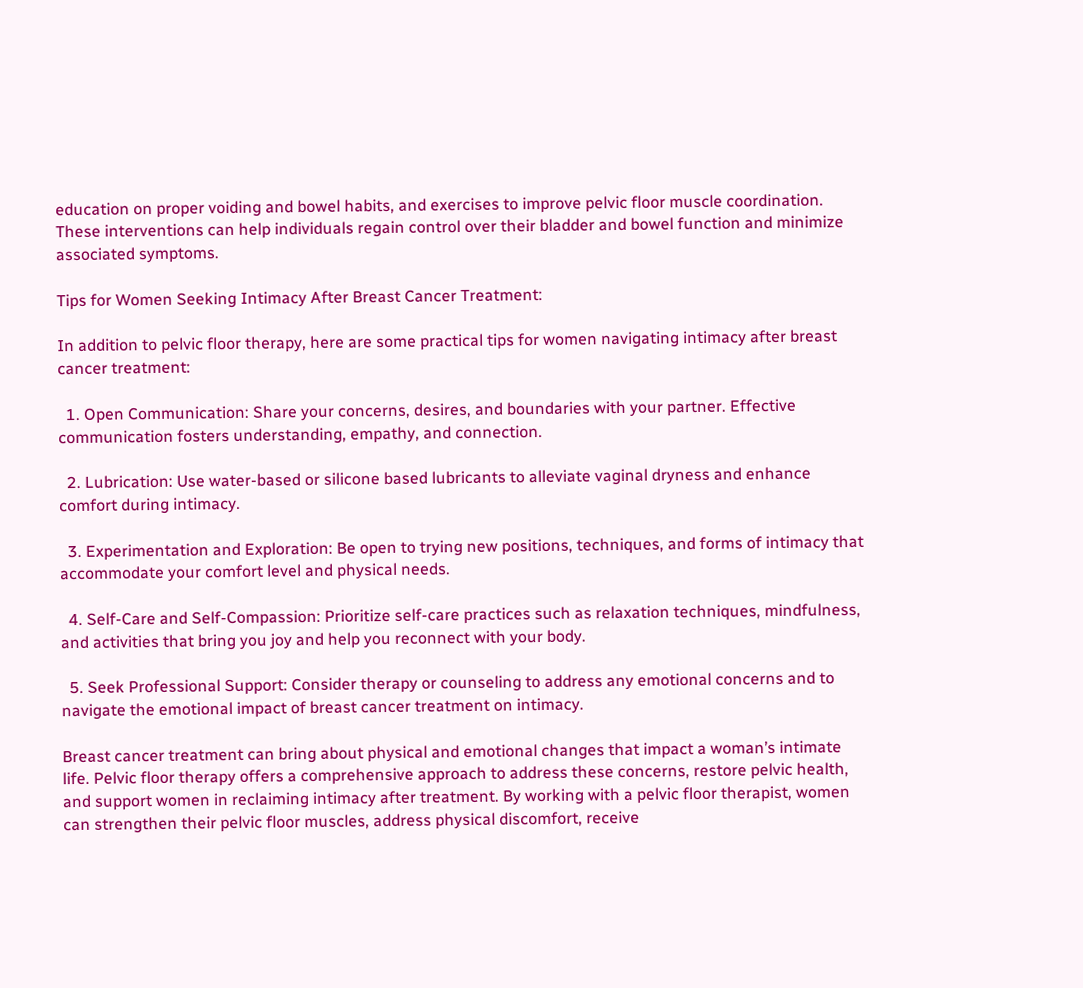education on proper voiding and bowel habits, and exercises to improve pelvic floor muscle coordination. These interventions can help individuals regain control over their bladder and bowel function and minimize associated symptoms.

Tips for Women Seeking Intimacy After Breast Cancer Treatment:

In addition to pelvic floor therapy, here are some practical tips for women navigating intimacy after breast cancer treatment:

  1. Open Communication: Share your concerns, desires, and boundaries with your partner. Effective communication fosters understanding, empathy, and connection.

  2. Lubrication: Use water-based or silicone based lubricants to alleviate vaginal dryness and enhance comfort during intimacy.

  3. Experimentation and Exploration: Be open to trying new positions, techniques, and forms of intimacy that accommodate your comfort level and physical needs.

  4. Self-Care and Self-Compassion: Prioritize self-care practices such as relaxation techniques, mindfulness, and activities that bring you joy and help you reconnect with your body.

  5. Seek Professional Support: Consider therapy or counseling to address any emotional concerns and to navigate the emotional impact of breast cancer treatment on intimacy.

Breast cancer treatment can bring about physical and emotional changes that impact a woman’s intimate life. Pelvic floor therapy offers a comprehensive approach to address these concerns, restore pelvic health, and support women in reclaiming intimacy after treatment. By working with a pelvic floor therapist, women can strengthen their pelvic floor muscles, address physical discomfort, receive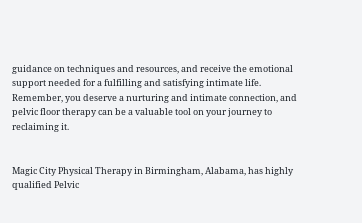guidance on techniques and resources, and receive the emotional support needed for a fulfilling and satisfying intimate life. Remember, you deserve a nurturing and intimate connection, and pelvic floor therapy can be a valuable tool on your journey to reclaiming it.


Magic City Physical Therapy in Birmingham, Alabama, has highly qualified Pelvic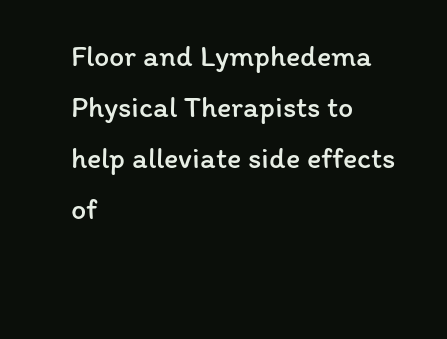Floor and Lymphedema Physical Therapists to help alleviate side effects of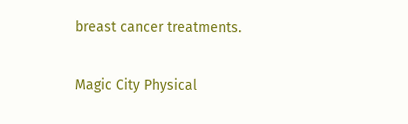breast cancer treatments.

Magic City Physical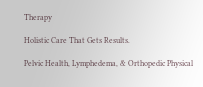Therapy

Holistic Care That Gets Results.

Pelvic Health, Lymphedema, & Orthopedic Physical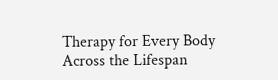Therapy for Every Body Across the Lifespan